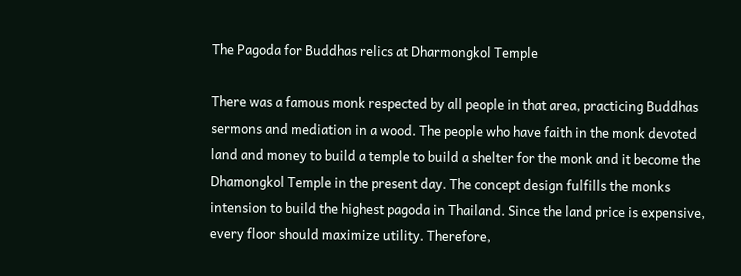The Pagoda for Buddhas relics at Dharmongkol Temple

There was a famous monk respected by all people in that area, practicing Buddhas sermons and mediation in a wood. The people who have faith in the monk devoted land and money to build a temple to build a shelter for the monk and it become the Dhamongkol Temple in the present day. The concept design fulfills the monks intension to build the highest pagoda in Thailand. Since the land price is expensive, every floor should maximize utility. Therefore,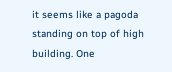it seems like a pagoda standing on top of high building. One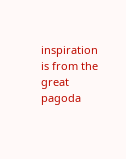inspiration is from the great pagoda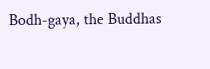Bodh-gaya, the Buddhas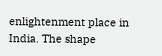enlightenment place in India. The shape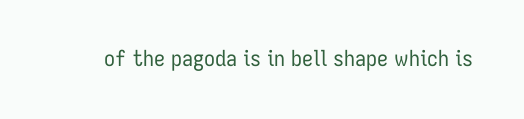of the pagoda is in bell shape which is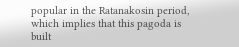popular in the Ratanakosin period, which implies that this pagoda is built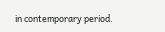in contemporary period.